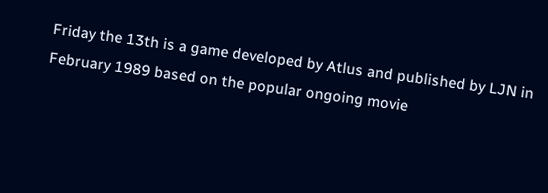Friday the 13th is a game developed by Atlus and published by LJN in February 1989 based on the popular ongoing movie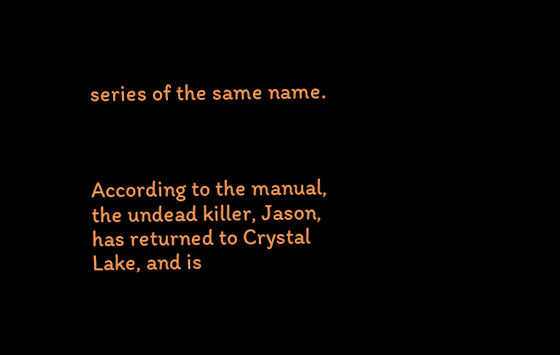series of the same name.



According to the manual, the undead killer, Jason, has returned to Crystal Lake, and is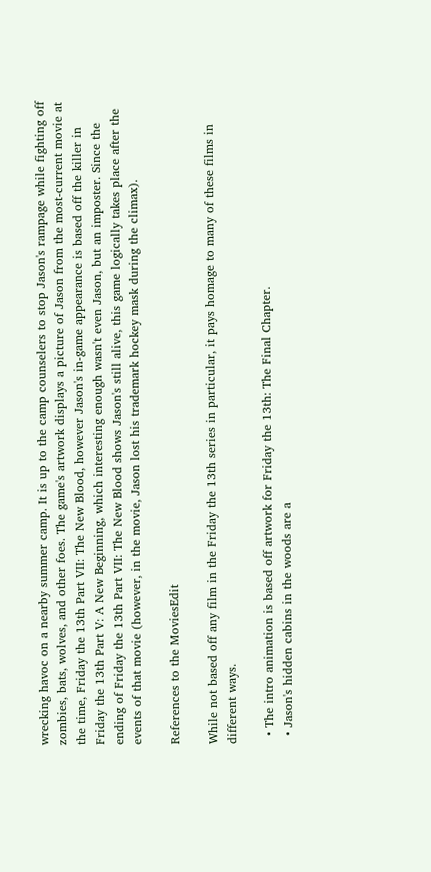wrecking havoc on a nearby summer camp. It is up to the camp counselers to stop Jason's rampage while fighting off zombies, bats, wolves, and other foes. The game's artwork displays a picture of Jason from the most-current movie at the time, Friday the 13th Part VII: The New Blood, however Jason's in-game appearance is based off the killer in Friday the 13th Part V: A New Beginning, which interesting enough wasn't even Jason, but an imposter. Since the ending of Friday the 13th Part VII: The New Blood shows Jason's still alive, this game logically takes place after the events of that movie (however, in the movie, Jason lost his trademark hockey mask during the climax).

References to the MoviesEdit

While not based off any film in the Friday the 13th series in particular, it pays homage to many of these films in different ways.

  • The intro animation is based off artwork for Friday the 13th: The Final Chapter.
  • Jason's hidden cabins in the woods are a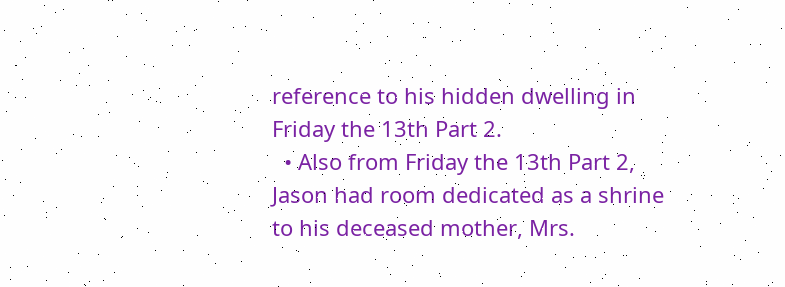reference to his hidden dwelling in Friday the 13th Part 2.
  • Also from Friday the 13th Part 2, Jason had room dedicated as a shrine to his deceased mother, Mrs.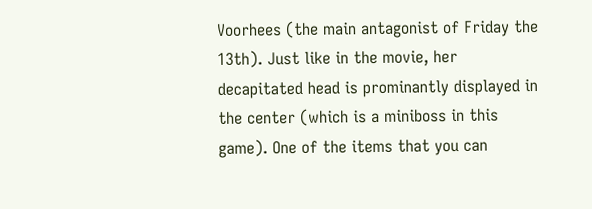Voorhees (the main antagonist of Friday the 13th). Just like in the movie, her decapitated head is prominantly displayed in the center (which is a miniboss in this game). One of the items that you can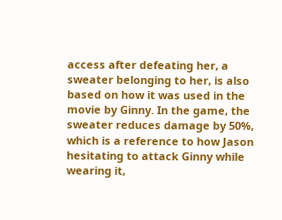access after defeating her, a sweater belonging to her, is also based on how it was used in the movie by Ginny. In the game, the sweater reduces damage by 50%, which is a reference to how Jason hesitating to attack Ginny while wearing it,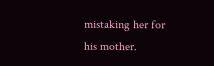mistaking her for his mother.